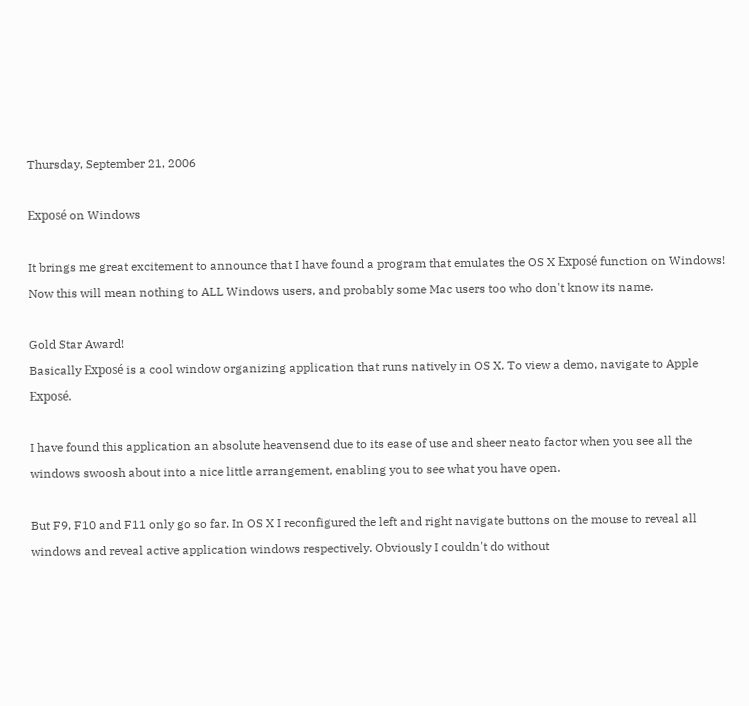Thursday, September 21, 2006

Exposé on Windows

It brings me great excitement to announce that I have found a program that emulates the OS X Exposé function on Windows! Now this will mean nothing to ALL Windows users, and probably some Mac users too who don't know its name.

Gold Star Award!
Basically Exposé is a cool window organizing application that runs natively in OS X. To view a demo, navigate to Apple Exposé.

I have found this application an absolute heavensend due to its ease of use and sheer neato factor when you see all the windows swoosh about into a nice little arrangement, enabling you to see what you have open.

But F9, F10 and F11 only go so far. In OS X I reconfigured the left and right navigate buttons on the mouse to reveal all windows and reveal active application windows respectively. Obviously I couldn't do without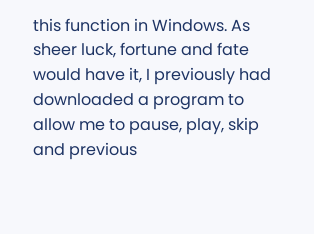this function in Windows. As sheer luck, fortune and fate would have it, I previously had downloaded a program to allow me to pause, play, skip and previous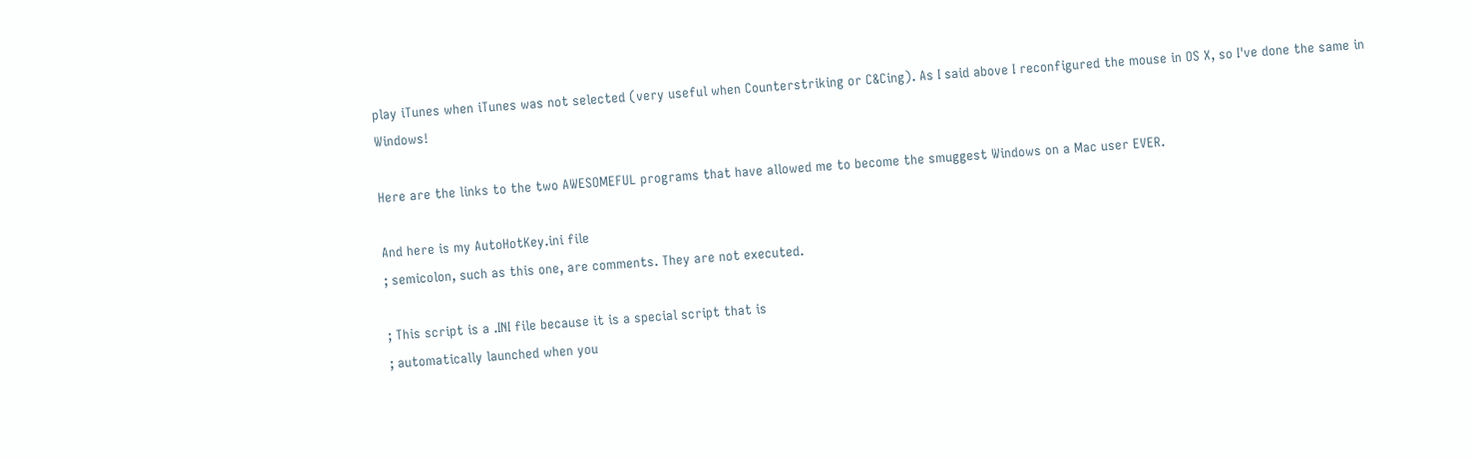play iTunes when iTunes was not selected (very useful when Counterstriking or C&Cing). As I said above I reconfigured the mouse in OS X, so I've done the same in Windows!

Here are the links to the two AWESOMEFUL programs that have allowed me to become the smuggest Windows on a Mac user EVER.

And here is my AutoHotKey.ini file
; semicolon, such as this one, are comments. They are not executed.

; This script is a .INI file because it is a special script that is
; automatically launched when you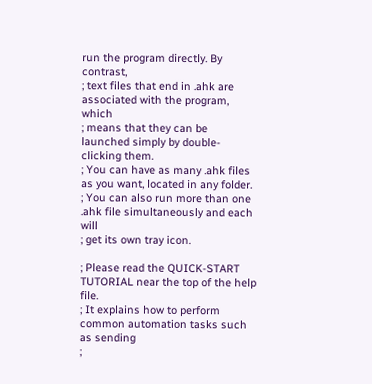run the program directly. By contrast,
; text files that end in .ahk are associated with the program, which
; means that they can be launched simply by double-clicking them.
; You can have as many .ahk files as you want, located in any folder.
; You can also run more than one .ahk file simultaneously and each will
; get its own tray icon.

; Please read the QUICK-START TUTORIAL near the top of the help file.
; It explains how to perform common automation tasks such as sending
;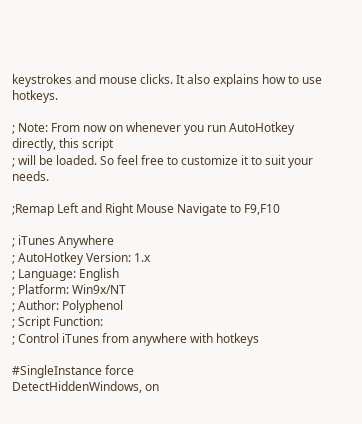keystrokes and mouse clicks. It also explains how to use hotkeys.

; Note: From now on whenever you run AutoHotkey directly, this script
; will be loaded. So feel free to customize it to suit your needs.

;Remap Left and Right Mouse Navigate to F9,F10

; iTunes Anywhere
; AutoHotkey Version: 1.x
; Language: English
; Platform: Win9x/NT
; Author: Polyphenol
; Script Function:
; Control iTunes from anywhere with hotkeys

#SingleInstance force
DetectHiddenWindows, on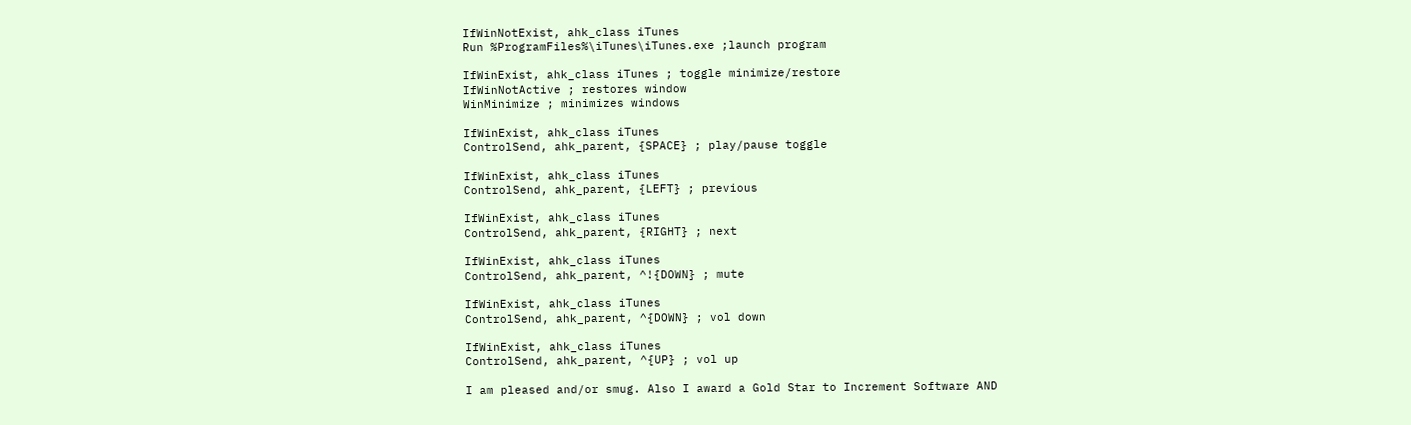IfWinNotExist, ahk_class iTunes
Run %ProgramFiles%\iTunes\iTunes.exe ;launch program

IfWinExist, ahk_class iTunes ; toggle minimize/restore
IfWinNotActive ; restores window
WinMinimize ; minimizes windows

IfWinExist, ahk_class iTunes
ControlSend, ahk_parent, {SPACE} ; play/pause toggle

IfWinExist, ahk_class iTunes
ControlSend, ahk_parent, {LEFT} ; previous

IfWinExist, ahk_class iTunes
ControlSend, ahk_parent, {RIGHT} ; next

IfWinExist, ahk_class iTunes
ControlSend, ahk_parent, ^!{DOWN} ; mute

IfWinExist, ahk_class iTunes
ControlSend, ahk_parent, ^{DOWN} ; vol down

IfWinExist, ahk_class iTunes
ControlSend, ahk_parent, ^{UP} ; vol up

I am pleased and/or smug. Also I award a Gold Star to Increment Software AND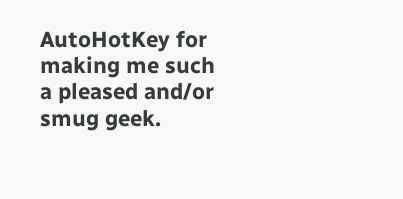AutoHotKey for making me such a pleased and/or smug geek.